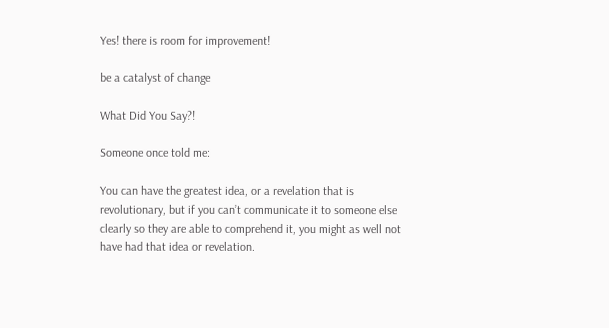Yes! there is room for improvement!

be a catalyst of change

What Did You Say?!

Someone once told me:

You can have the greatest idea, or a revelation that is revolutionary, but if you can’t communicate it to someone else clearly so they are able to comprehend it, you might as well not have had that idea or revelation.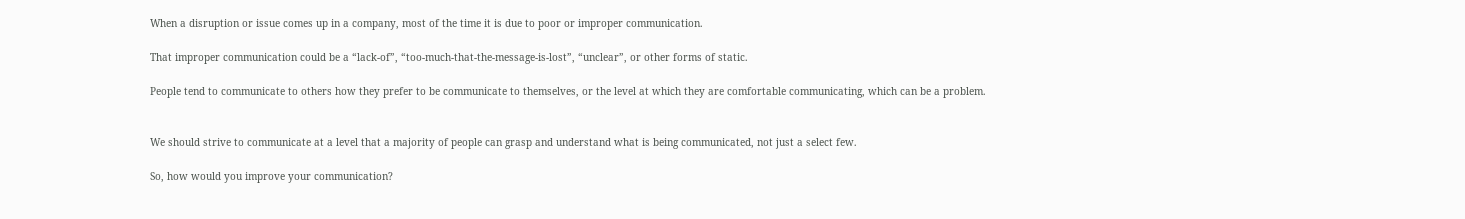When a disruption or issue comes up in a company, most of the time it is due to poor or improper communication.

That improper communication could be a “lack-of”, “too-much-that-the-message-is-lost”, “unclear”, or other forms of static.

People tend to communicate to others how they prefer to be communicate to themselves, or the level at which they are comfortable communicating, which can be a problem.


We should strive to communicate at a level that a majority of people can grasp and understand what is being communicated, not just a select few.

So, how would you improve your communication?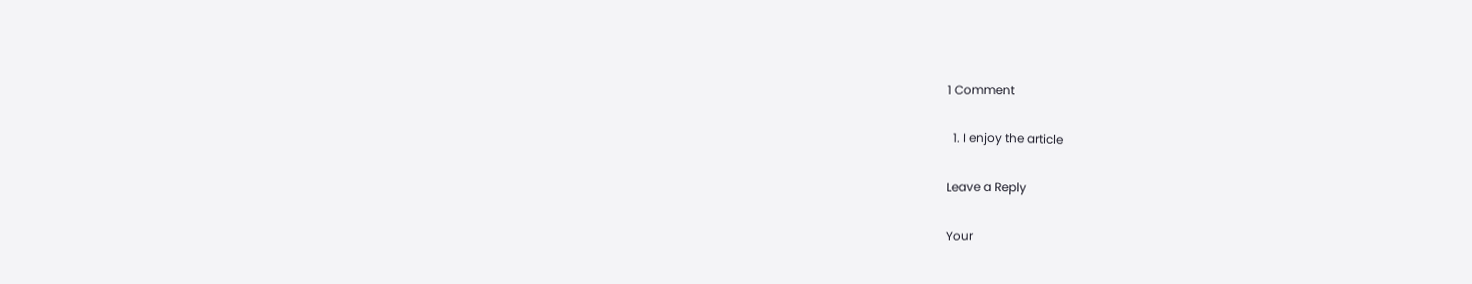1 Comment

  1. I enjoy the article

Leave a Reply

Your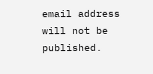email address will not be published.